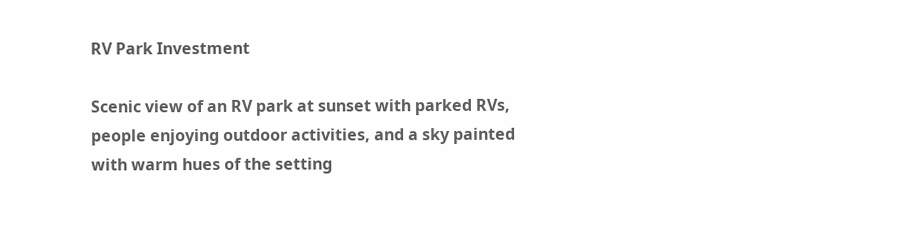RV Park Investment

Scenic view of an RV park at sunset with parked RVs, people enjoying outdoor activities, and a sky painted with warm hues of the setting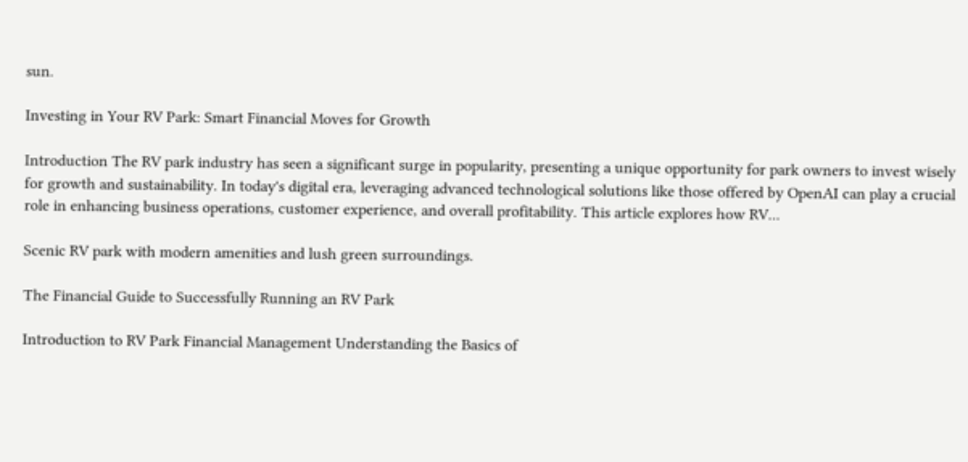sun.

Investing in Your RV Park: Smart Financial Moves for Growth

Introduction The RV park industry has seen a significant surge in popularity, presenting a unique opportunity for park owners to invest wisely for growth and sustainability. In today's digital era, leveraging advanced technological solutions like those offered by OpenAI can play a crucial role in enhancing business operations, customer experience, and overall profitability. This article explores how RV...

Scenic RV park with modern amenities and lush green surroundings.

The Financial Guide to Successfully Running an RV Park

Introduction to RV Park Financial Management Understanding the Basics of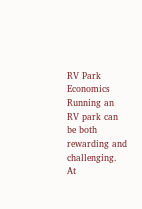RV Park Economics Running an RV park can be both rewarding and challenging. At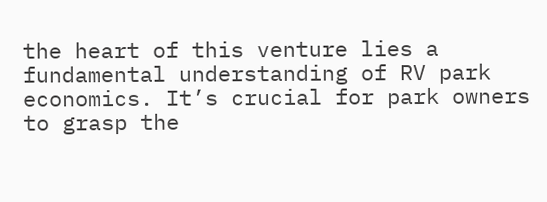the heart of this venture lies a fundamental understanding of RV park economics. It’s crucial for park owners to grasp the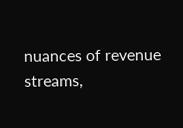nuances of revenue streams,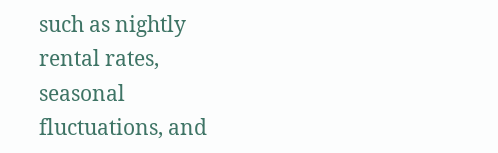such as nightly rental rates, seasonal fluctuations, and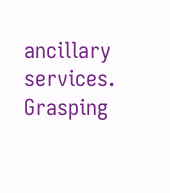ancillary services. Grasping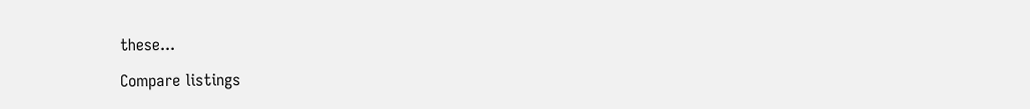these...

Compare listings